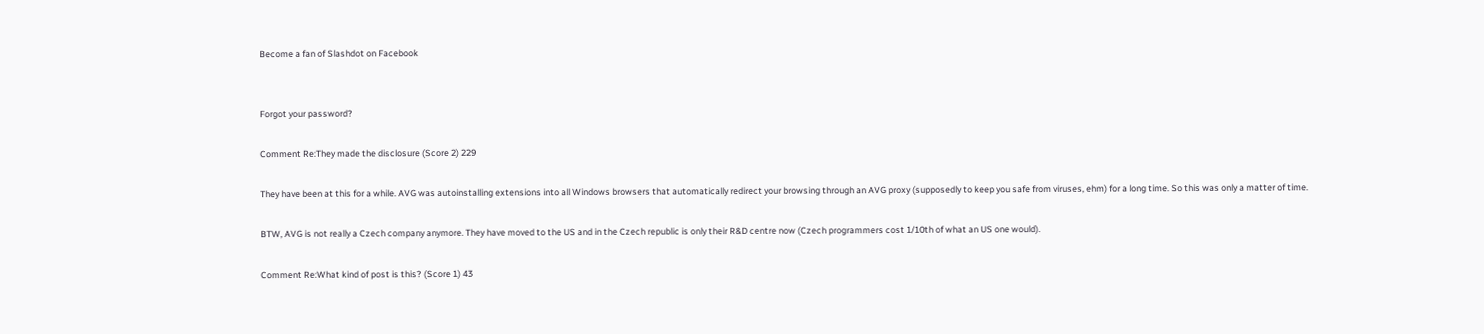Become a fan of Slashdot on Facebook


Forgot your password?

Comment Re:They made the disclosure (Score 2) 229

They have been at this for a while. AVG was autoinstalling extensions into all Windows browsers that automatically redirect your browsing through an AVG proxy (supposedly to keep you safe from viruses, ehm) for a long time. So this was only a matter of time.

BTW, AVG is not really a Czech company anymore. They have moved to the US and in the Czech republic is only their R&D centre now (Czech programmers cost 1/10th of what an US one would).

Comment Re:What kind of post is this? (Score 1) 43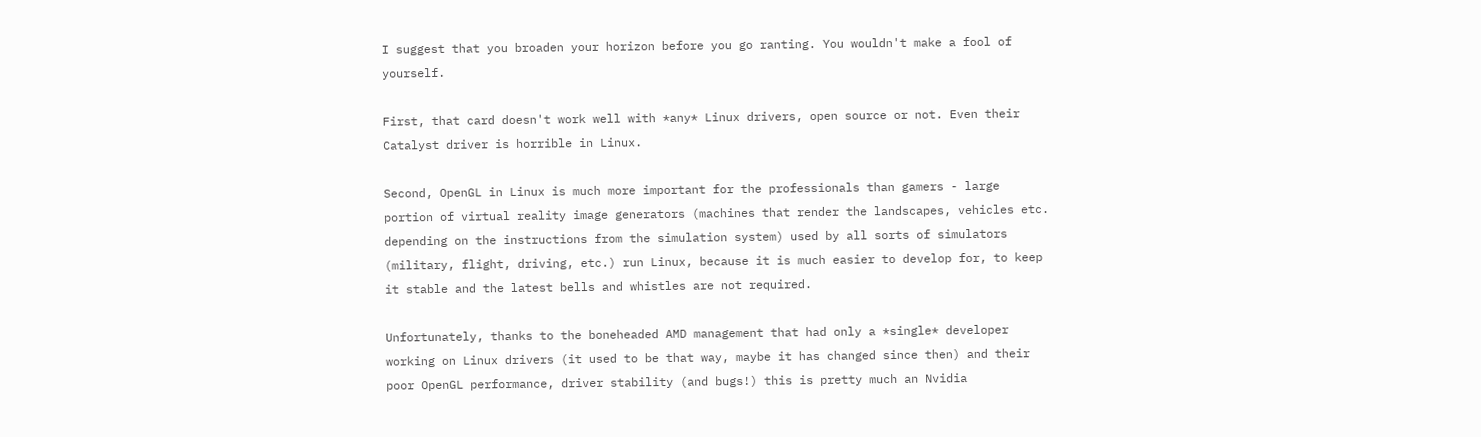I suggest that you broaden your horizon before you go ranting. You wouldn't make a fool of yourself.

First, that card doesn't work well with *any* Linux drivers, open source or not. Even their Catalyst driver is horrible in Linux.

Second, OpenGL in Linux is much more important for the professionals than gamers - large portion of virtual reality image generators (machines that render the landscapes, vehicles etc. depending on the instructions from the simulation system) used by all sorts of simulators (military, flight, driving, etc.) run Linux, because it is much easier to develop for, to keep it stable and the latest bells and whistles are not required.

Unfortunately, thanks to the boneheaded AMD management that had only a *single* developer working on Linux drivers (it used to be that way, maybe it has changed since then) and their poor OpenGL performance, driver stability (and bugs!) this is pretty much an Nvidia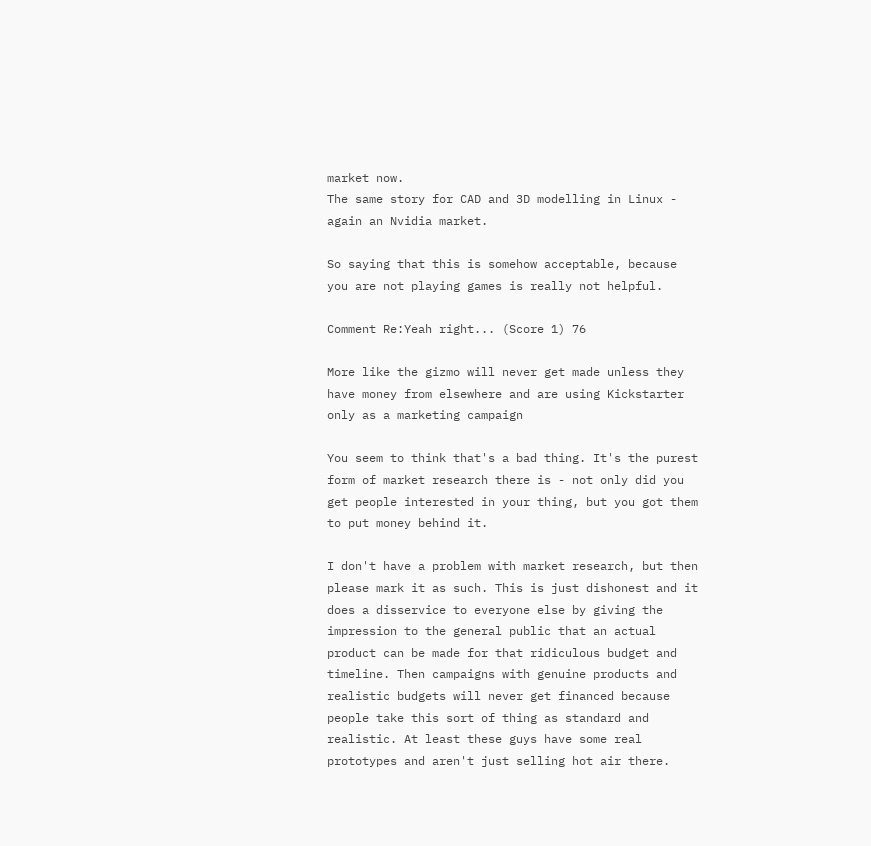market now.
The same story for CAD and 3D modelling in Linux - again an Nvidia market.

So saying that this is somehow acceptable, because you are not playing games is really not helpful.

Comment Re:Yeah right... (Score 1) 76

More like the gizmo will never get made unless they have money from elsewhere and are using Kickstarter only as a marketing campaign

You seem to think that's a bad thing. It's the purest form of market research there is - not only did you get people interested in your thing, but you got them to put money behind it.

I don't have a problem with market research, but then please mark it as such. This is just dishonest and it does a disservice to everyone else by giving the impression to the general public that an actual product can be made for that ridiculous budget and timeline. Then campaigns with genuine products and realistic budgets will never get financed because people take this sort of thing as standard and realistic. At least these guys have some real prototypes and aren't just selling hot air there.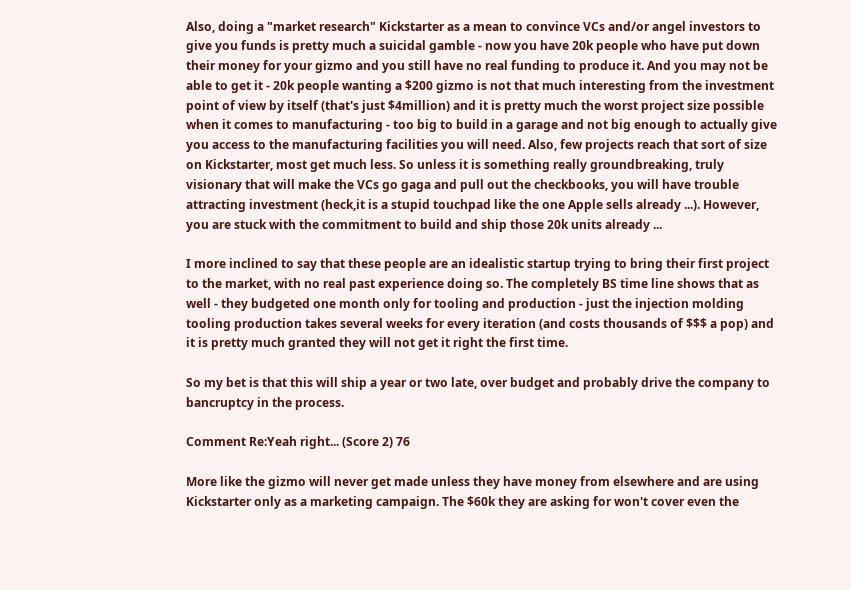Also, doing a "market research" Kickstarter as a mean to convince VCs and/or angel investors to give you funds is pretty much a suicidal gamble - now you have 20k people who have put down their money for your gizmo and you still have no real funding to produce it. And you may not be able to get it - 20k people wanting a $200 gizmo is not that much interesting from the investment point of view by itself (that's just $4million) and it is pretty much the worst project size possible when it comes to manufacturing - too big to build in a garage and not big enough to actually give you access to the manufacturing facilities you will need. Also, few projects reach that sort of size on Kickstarter, most get much less. So unless it is something really groundbreaking, truly visionary that will make the VCs go gaga and pull out the checkbooks, you will have trouble attracting investment (heck,it is a stupid touchpad like the one Apple sells already ...). However, you are stuck with the commitment to build and ship those 20k units already ...

I more inclined to say that these people are an idealistic startup trying to bring their first project to the market, with no real past experience doing so. The completely BS time line shows that as well - they budgeted one month only for tooling and production - just the injection molding tooling production takes several weeks for every iteration (and costs thousands of $$$ a pop) and it is pretty much granted they will not get it right the first time.

So my bet is that this will ship a year or two late, over budget and probably drive the company to bancruptcy in the process.

Comment Re:Yeah right... (Score 2) 76

More like the gizmo will never get made unless they have money from elsewhere and are using Kickstarter only as a marketing campaign. The $60k they are asking for won't cover even the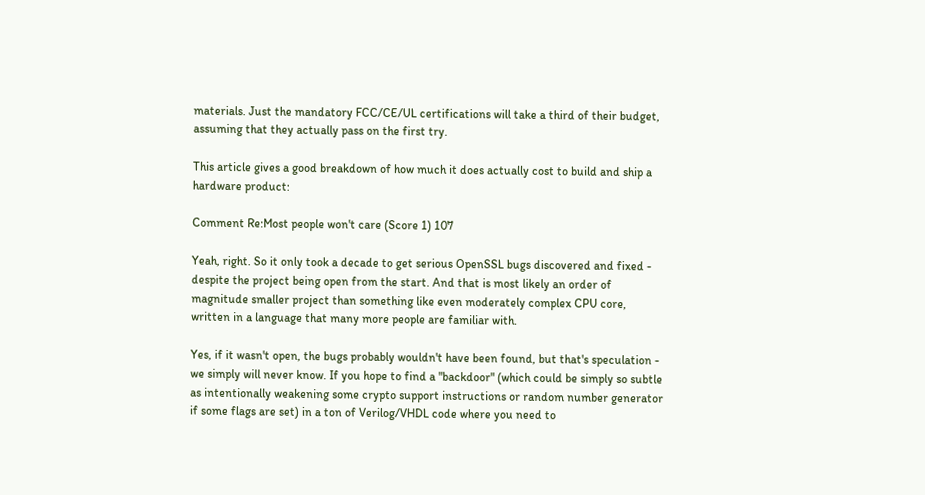materials. Just the mandatory FCC/CE/UL certifications will take a third of their budget, assuming that they actually pass on the first try.

This article gives a good breakdown of how much it does actually cost to build and ship a hardware product:

Comment Re:Most people won't care (Score 1) 107

Yeah, right. So it only took a decade to get serious OpenSSL bugs discovered and fixed - despite the project being open from the start. And that is most likely an order of magnitude smaller project than something like even moderately complex CPU core, written in a language that many more people are familiar with.

Yes, if it wasn't open, the bugs probably wouldn't have been found, but that's speculation - we simply will never know. If you hope to find a "backdoor" (which could be simply so subtle as intentionally weakening some crypto support instructions or random number generator if some flags are set) in a ton of Verilog/VHDL code where you need to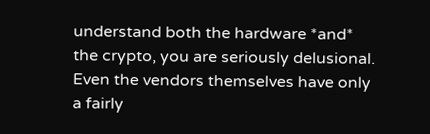understand both the hardware *and* the crypto, you are seriously delusional. Even the vendors themselves have only a fairly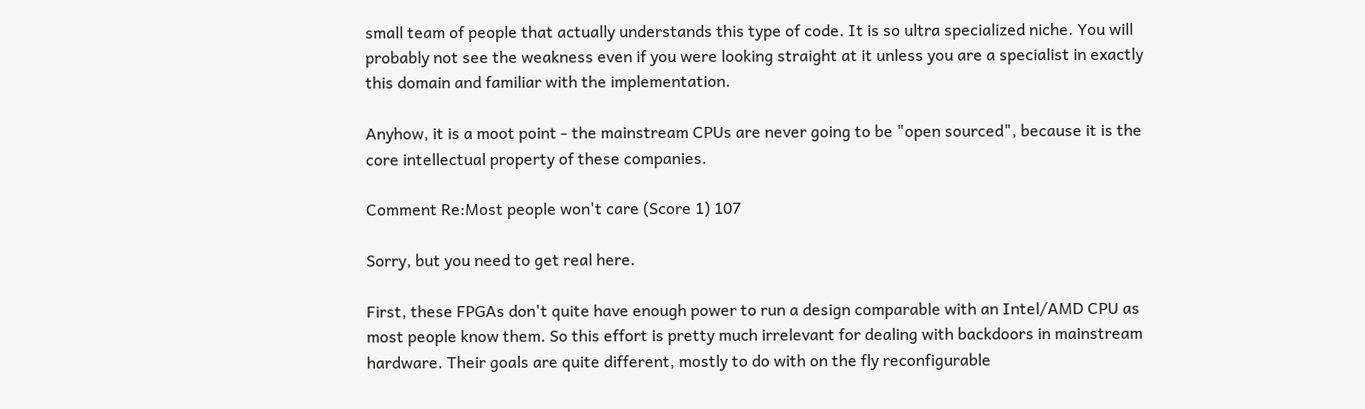small team of people that actually understands this type of code. It is so ultra specialized niche. You will probably not see the weakness even if you were looking straight at it unless you are a specialist in exactly this domain and familiar with the implementation.

Anyhow, it is a moot point - the mainstream CPUs are never going to be "open sourced", because it is the core intellectual property of these companies.

Comment Re:Most people won't care (Score 1) 107

Sorry, but you need to get real here.

First, these FPGAs don't quite have enough power to run a design comparable with an Intel/AMD CPU as most people know them. So this effort is pretty much irrelevant for dealing with backdoors in mainstream hardware. Their goals are quite different, mostly to do with on the fly reconfigurable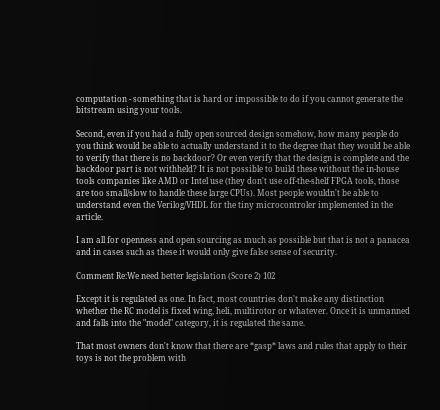computation - something that is hard or impossible to do if you cannot generate the bitstream using your tools.

Second, even if you had a fully open sourced design somehow, how many people do you think would be able to actually understand it to the degree that they would be able to verify that there is no backdoor? Or even verify that the design is complete and the backdoor part is not withheld? It is not possible to build these without the in-house tools companies like AMD or Intel use (they don't use off-the-shelf FPGA tools, those are too small/slow to handle these large CPUs). Most people wouldn't be able to understand even the Verilog/VHDL for the tiny microcontroler implemented in the article.

I am all for openness and open sourcing as much as possible but that is not a panacea and in cases such as these it would only give false sense of security.

Comment Re:We need better legislation (Score 2) 102

Except it is regulated as one. In fact, most countries don't make any distinction whether the RC model is fixed wing, heli, multirotor or whatever. Once it is unmanned and falls into the "model" category, it is regulated the same.

That most owners don't know that there are *gasp* laws and rules that apply to their toys is not the problem with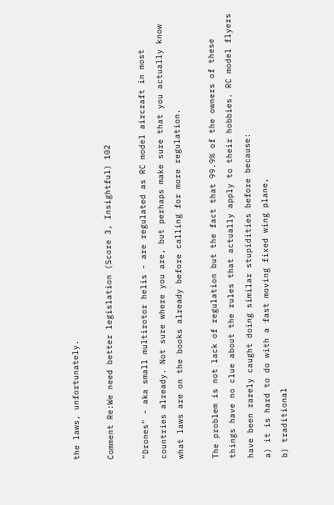the laws, unfortunately.

Comment Re:We need better legislation (Score 3, Insightful) 102

"Drones" - aka small multirotor helis - are regulated as RC model aircraft in most countries already. Not sure where you are, but perhaps make sure that you actually know what laws are on the books already before calling for more regulation.

The problem is not lack of regulation but the fact that 99.9% of the owners of these things have no clue about the rules that actually apply to their hobbies. RC model flyers have been rarely caught doing similar stupidities before because:
a) it is hard to do with a fast moving fixed wing plane,
b) traditional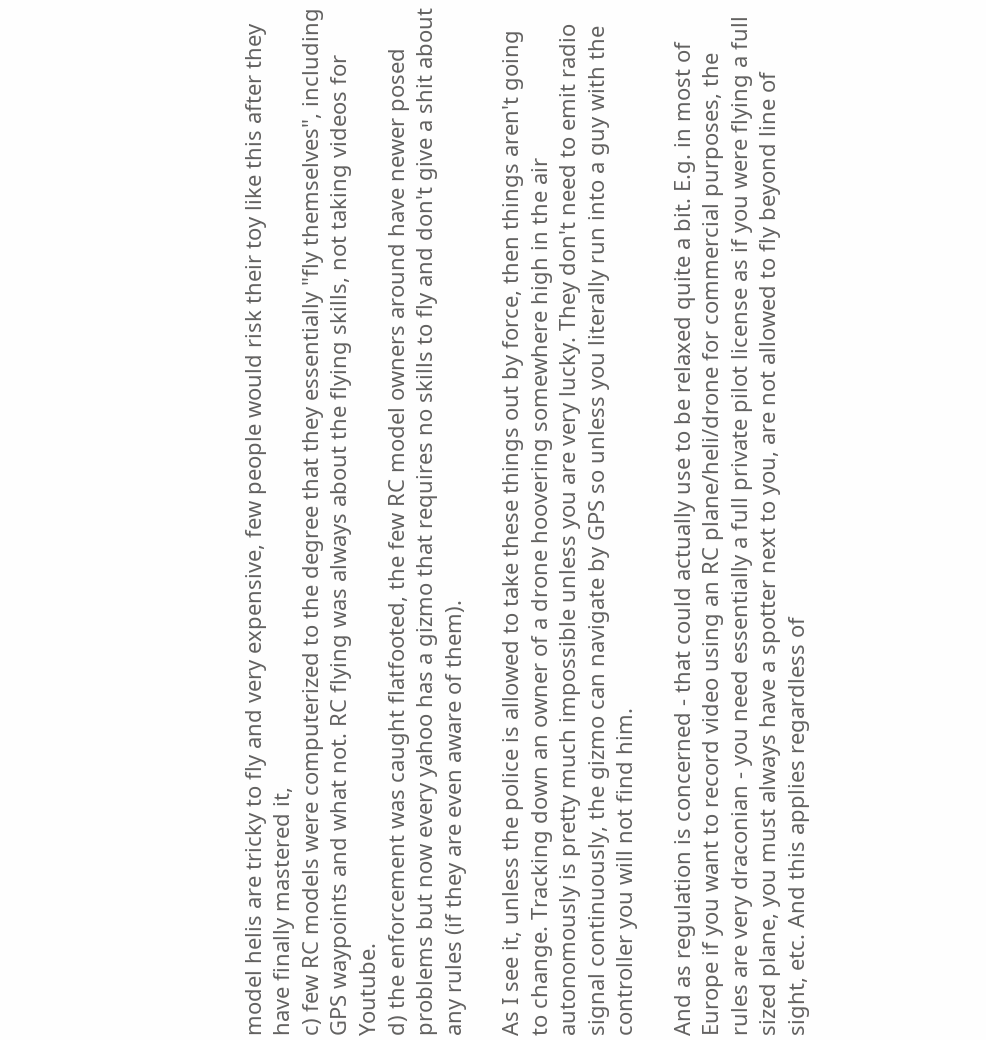model helis are tricky to fly and very expensive, few people would risk their toy like this after they have finally mastered it,
c) few RC models were computerized to the degree that they essentially "fly themselves", including GPS waypoints and what not. RC flying was always about the flying skills, not taking videos for Youtube.
d) the enforcement was caught flatfooted, the few RC model owners around have newer posed problems but now every yahoo has a gizmo that requires no skills to fly and don't give a shit about any rules (if they are even aware of them).

As I see it, unless the police is allowed to take these things out by force, then things aren't going to change. Tracking down an owner of a drone hoovering somewhere high in the air autonomously is pretty much impossible unless you are very lucky. They don't need to emit radio signal continuously, the gizmo can navigate by GPS so unless you literally run into a guy with the controller you will not find him.

And as regulation is concerned - that could actually use to be relaxed quite a bit. E.g. in most of Europe if you want to record video using an RC plane/heli/drone for commercial purposes, the rules are very draconian - you need essentially a full private pilot license as if you were flying a full sized plane, you must always have a spotter next to you, are not allowed to fly beyond line of sight, etc. And this applies regardless of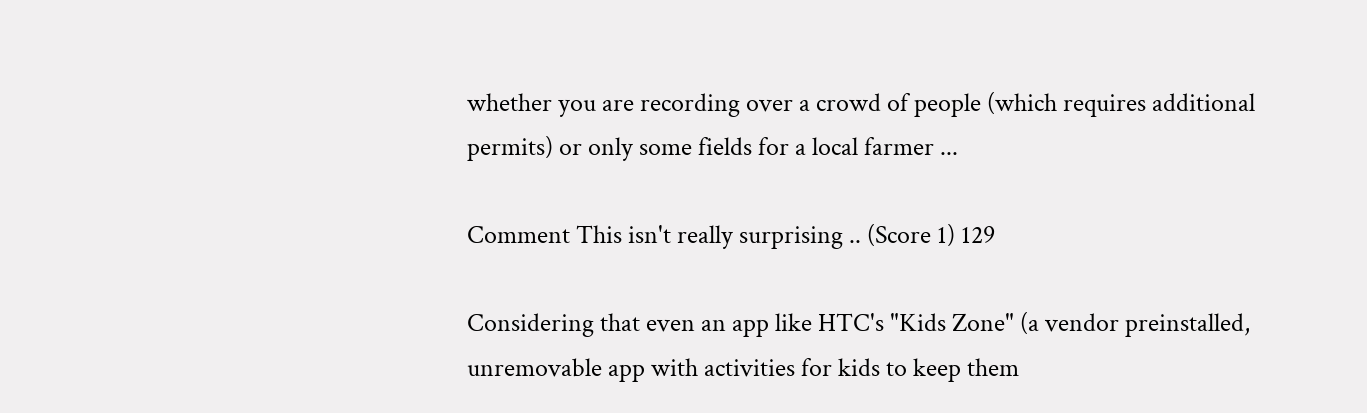whether you are recording over a crowd of people (which requires additional permits) or only some fields for a local farmer ...

Comment This isn't really surprising .. (Score 1) 129

Considering that even an app like HTC's "Kids Zone" (a vendor preinstalled, unremovable app with activities for kids to keep them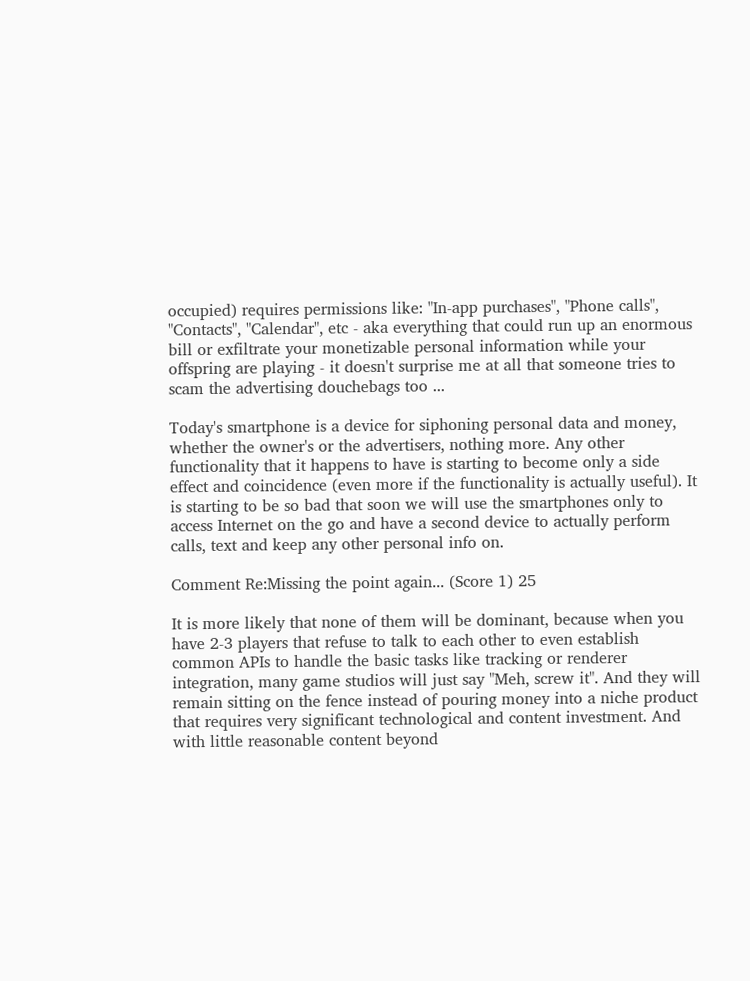occupied) requires permissions like: "In-app purchases", "Phone calls", "Contacts", "Calendar", etc - aka everything that could run up an enormous bill or exfiltrate your monetizable personal information while your offspring are playing - it doesn't surprise me at all that someone tries to scam the advertising douchebags too ...

Today's smartphone is a device for siphoning personal data and money, whether the owner's or the advertisers, nothing more. Any other functionality that it happens to have is starting to become only a side effect and coincidence (even more if the functionality is actually useful). It is starting to be so bad that soon we will use the smartphones only to access Internet on the go and have a second device to actually perform calls, text and keep any other personal info on.

Comment Re:Missing the point again... (Score 1) 25

It is more likely that none of them will be dominant, because when you have 2-3 players that refuse to talk to each other to even establish common APIs to handle the basic tasks like tracking or renderer integration, many game studios will just say "Meh, screw it". And they will remain sitting on the fence instead of pouring money into a niche product that requires very significant technological and content investment. And with little reasonable content beyond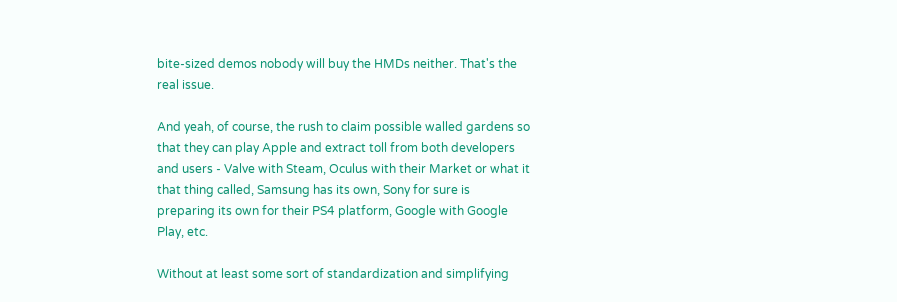bite-sized demos nobody will buy the HMDs neither. That's the real issue.

And yeah, of course, the rush to claim possible walled gardens so that they can play Apple and extract toll from both developers and users - Valve with Steam, Oculus with their Market or what it that thing called, Samsung has its own, Sony for sure is preparing its own for their PS4 platform, Google with Google Play, etc.

Without at least some sort of standardization and simplifying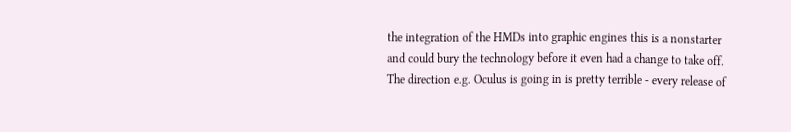the integration of the HMDs into graphic engines this is a nonstarter and could bury the technology before it even had a change to take off. The direction e.g. Oculus is going in is pretty terrible - every release of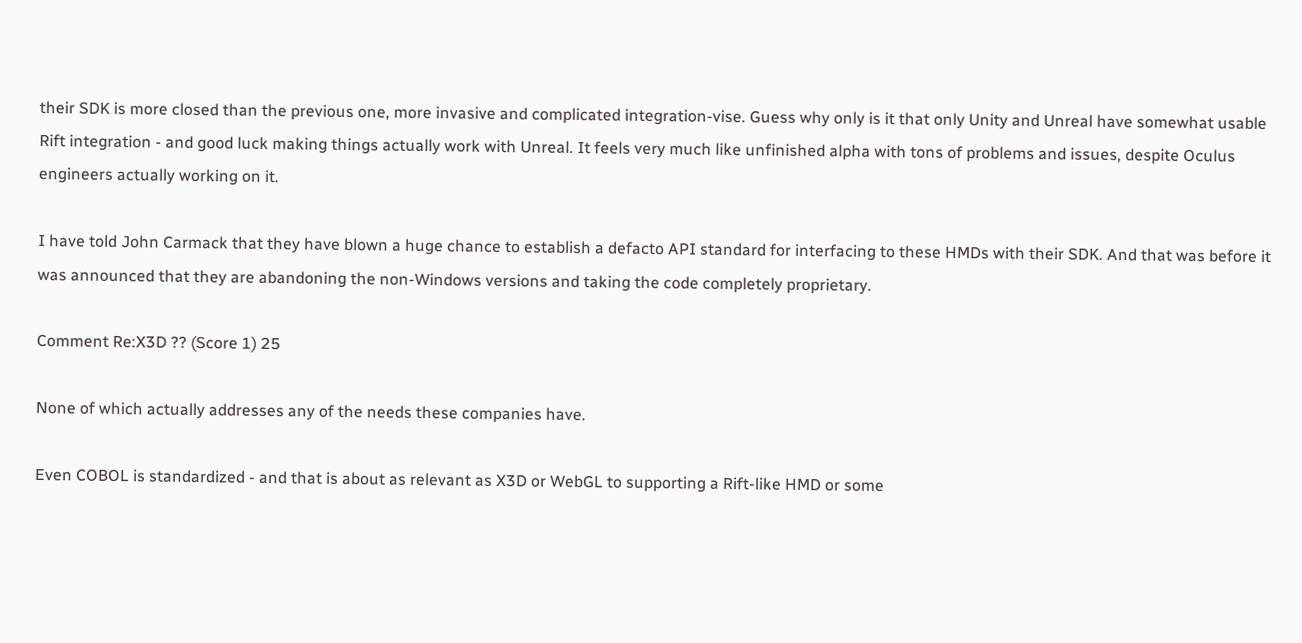their SDK is more closed than the previous one, more invasive and complicated integration-vise. Guess why only is it that only Unity and Unreal have somewhat usable Rift integration - and good luck making things actually work with Unreal. It feels very much like unfinished alpha with tons of problems and issues, despite Oculus engineers actually working on it.

I have told John Carmack that they have blown a huge chance to establish a defacto API standard for interfacing to these HMDs with their SDK. And that was before it was announced that they are abandoning the non-Windows versions and taking the code completely proprietary.

Comment Re:X3D ?? (Score 1) 25

None of which actually addresses any of the needs these companies have.

Even COBOL is standardized - and that is about as relevant as X3D or WebGL to supporting a Rift-like HMD or some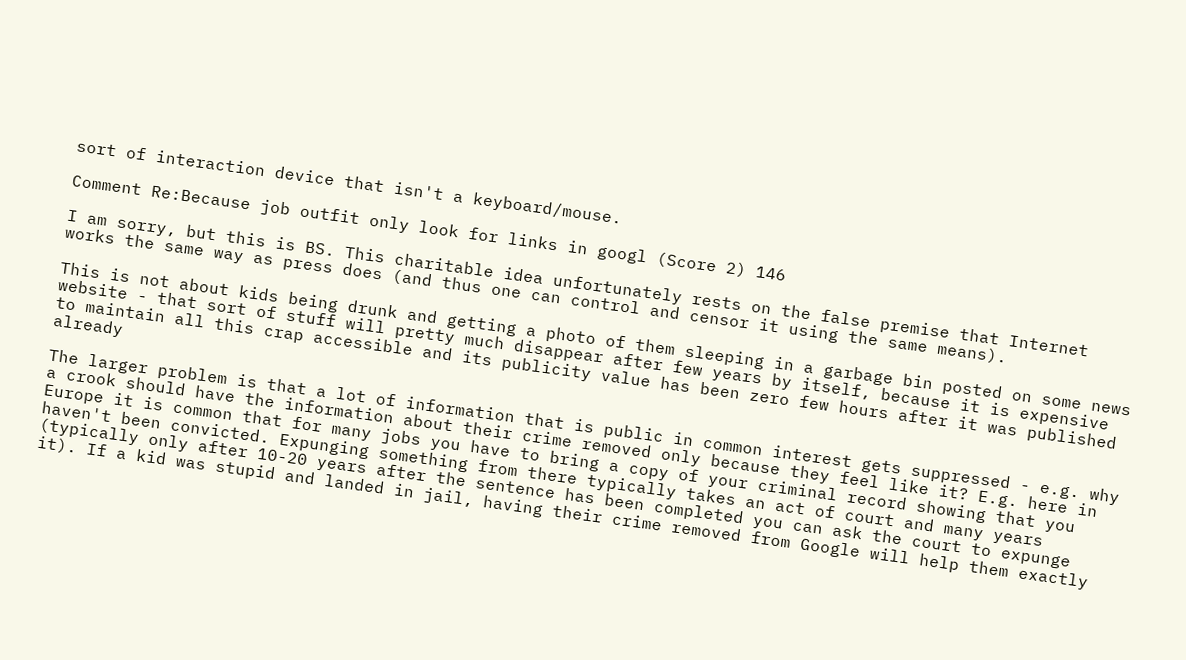sort of interaction device that isn't a keyboard/mouse.

Comment Re:Because job outfit only look for links in googl (Score 2) 146

I am sorry, but this is BS. This charitable idea unfortunately rests on the false premise that Internet works the same way as press does (and thus one can control and censor it using the same means).

This is not about kids being drunk and getting a photo of them sleeping in a garbage bin posted on some news website - that sort of stuff will pretty much disappear after few years by itself, because it is expensive to maintain all this crap accessible and its publicity value has been zero few hours after it was published already

The larger problem is that a lot of information that is public in common interest gets suppressed - e.g. why a crook should have the information about their crime removed only because they feel like it? E.g. here in Europe it is common that for many jobs you have to bring a copy of your criminal record showing that you haven't been convicted. Expunging something from there typically takes an act of court and many years (typically only after 10-20 years after the sentence has been completed you can ask the court to expunge it). If a kid was stupid and landed in jail, having their crime removed from Google will help them exactly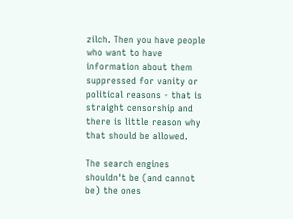zilch. Then you have people who want to have information about them suppressed for vanity or political reasons - that is straight censorship and there is little reason why that should be allowed.

The search engines shouldn't be (and cannot be) the ones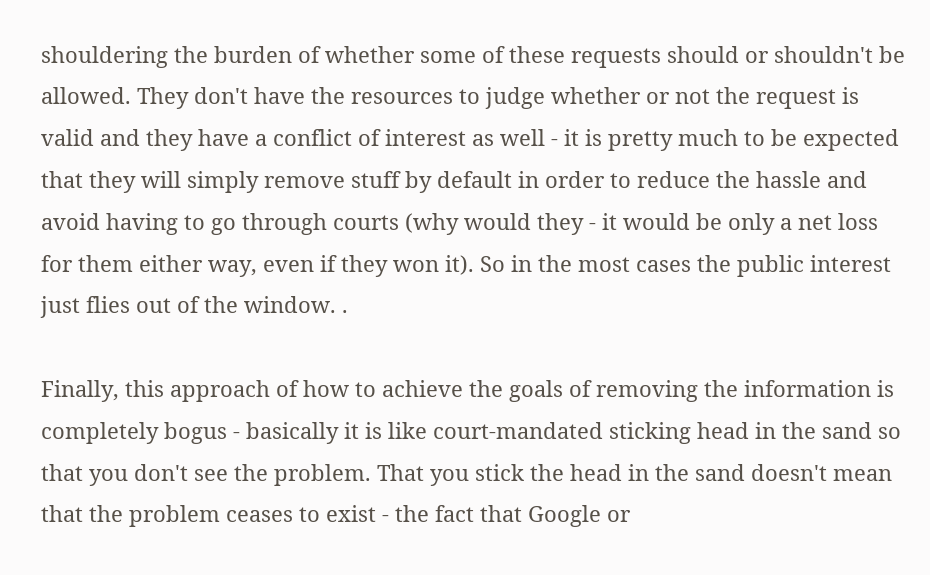shouldering the burden of whether some of these requests should or shouldn't be allowed. They don't have the resources to judge whether or not the request is valid and they have a conflict of interest as well - it is pretty much to be expected that they will simply remove stuff by default in order to reduce the hassle and avoid having to go through courts (why would they - it would be only a net loss for them either way, even if they won it). So in the most cases the public interest just flies out of the window. .

Finally, this approach of how to achieve the goals of removing the information is completely bogus - basically it is like court-mandated sticking head in the sand so that you don't see the problem. That you stick the head in the sand doesn't mean that the problem ceases to exist - the fact that Google or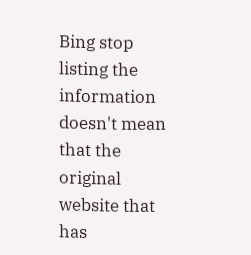Bing stop listing the information doesn't mean that the original website that has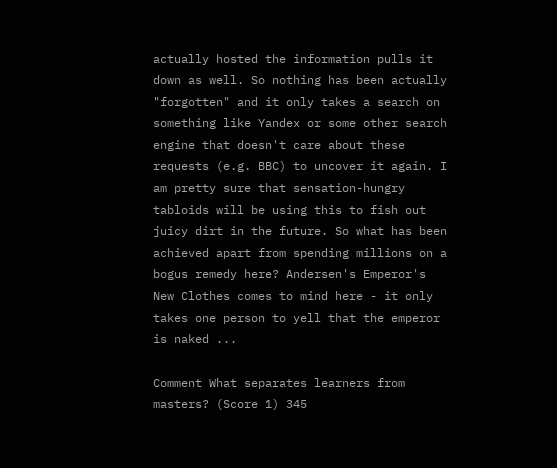actually hosted the information pulls it down as well. So nothing has been actually "forgotten" and it only takes a search on something like Yandex or some other search engine that doesn't care about these requests (e.g. BBC) to uncover it again. I am pretty sure that sensation-hungry tabloids will be using this to fish out juicy dirt in the future. So what has been achieved apart from spending millions on a bogus remedy here? Andersen's Emperor's New Clothes comes to mind here - it only takes one person to yell that the emperor is naked ...

Comment What separates learners from masters? (Score 1) 345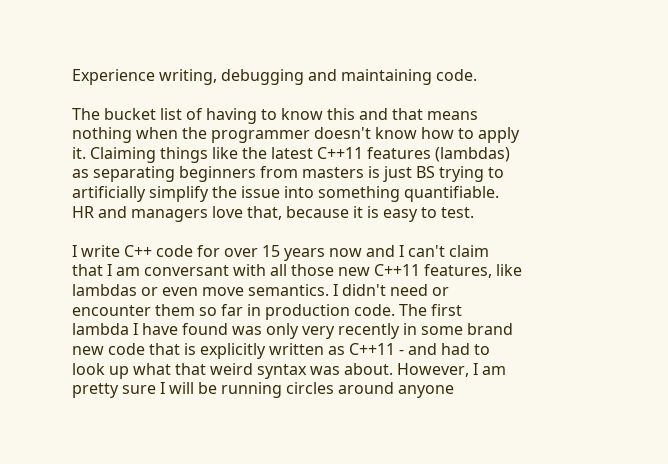Experience writing, debugging and maintaining code.

The bucket list of having to know this and that means nothing when the programmer doesn't know how to apply it. Claiming things like the latest C++11 features (lambdas) as separating beginners from masters is just BS trying to artificially simplify the issue into something quantifiable. HR and managers love that, because it is easy to test.

I write C++ code for over 15 years now and I can't claim that I am conversant with all those new C++11 features, like lambdas or even move semantics. I didn't need or encounter them so far in production code. The first lambda I have found was only very recently in some brand new code that is explicitly written as C++11 - and had to look up what that weird syntax was about. However, I am pretty sure I will be running circles around anyone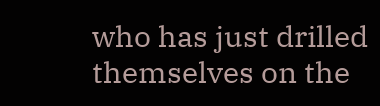who has just drilled themselves on the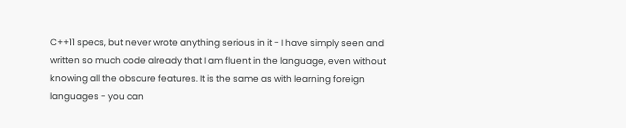C++11 specs, but never wrote anything serious in it - I have simply seen and written so much code already that I am fluent in the language, even without knowing all the obscure features. It is the same as with learning foreign languages - you can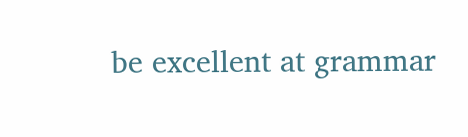be excellent at grammar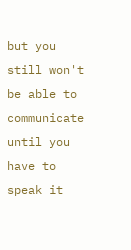but you still won't be able to communicate until you have to speak it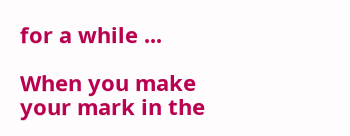for a while ...

When you make your mark in the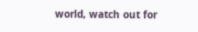world, watch out for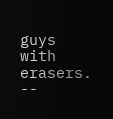guys with erasers. --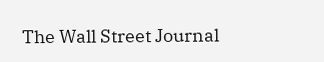The Wall Street Journal